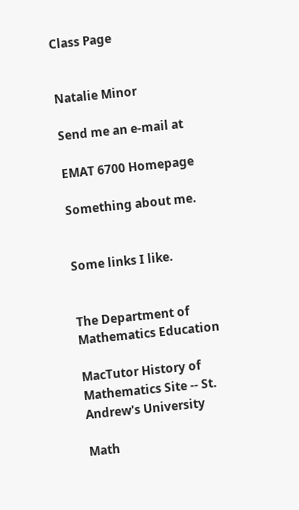Class Page


Natalie Minor

Send me an e-mail at

EMAT 6700 Homepage

Something about me.


Some links I like.


The Department of Mathematics Education

MacTutor History of Mathematics Site -- St. Andrew's University

Math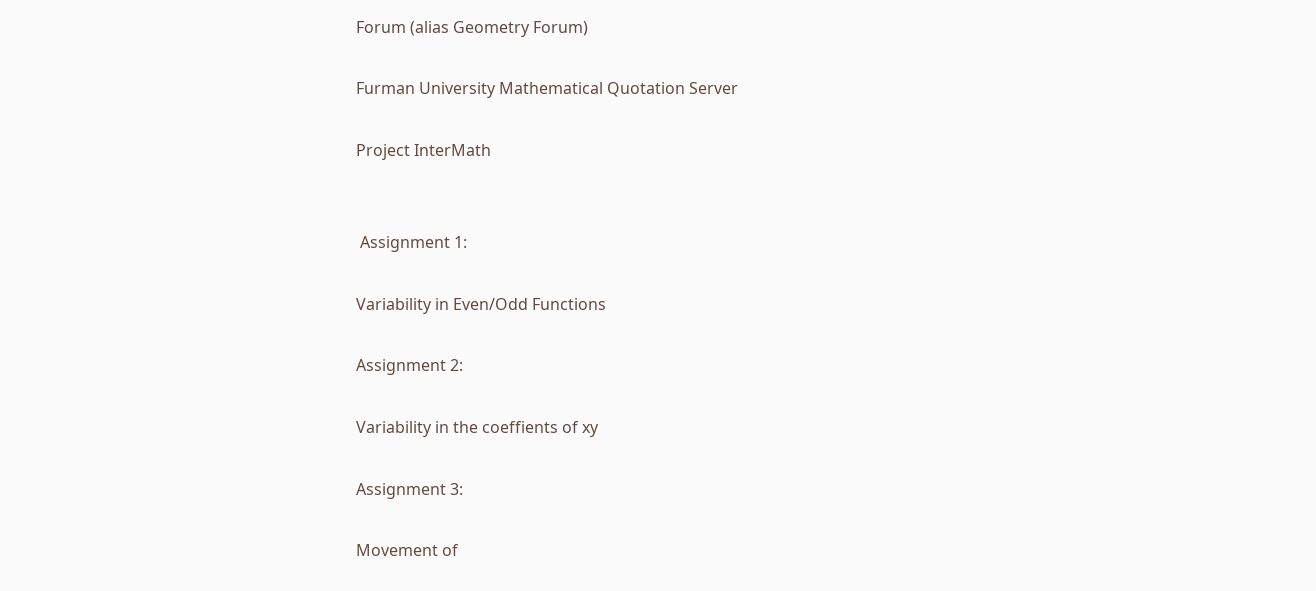Forum (alias Geometry Forum)

Furman University Mathematical Quotation Server

Project InterMath


 Assignment 1:

Variability in Even/Odd Functions

Assignment 2:

Variability in the coeffients of xy

Assignment 3:

Movement of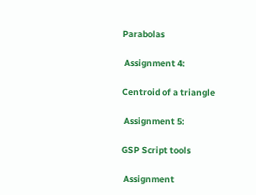Parabolas

 Assignment 4:

Centroid of a triangle

 Assignment 5:

GSP Script tools

 Assignment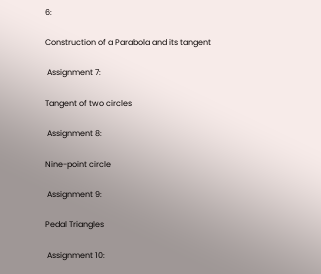6:

Construction of a Parabola and its tangent

 Assignment 7:

Tangent of two circles

 Assignment 8:

Nine-point circle

 Assignment 9:

Pedal Triangles

 Assignment 10: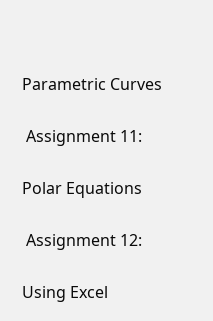Parametric Curves

 Assignment 11:

Polar Equations

 Assignment 12:

Using Excel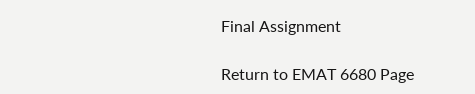Final Assignment

Return to EMAT 6680 Page